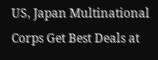US, Japan Multinational Corps Get Best Deals at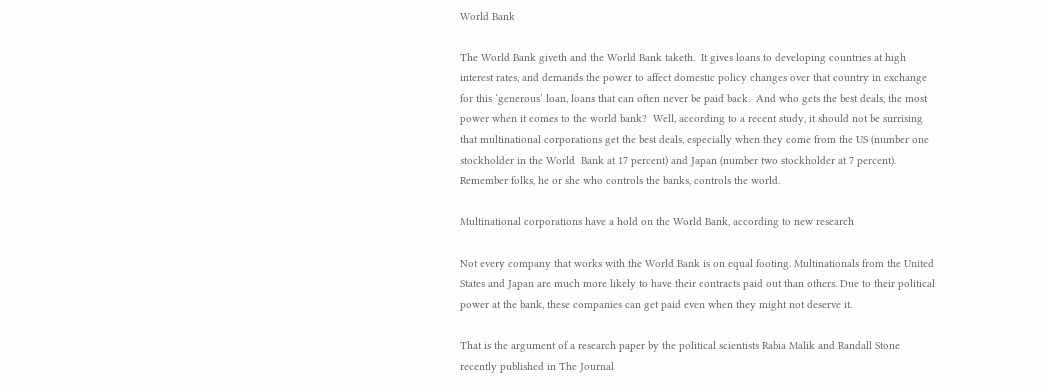World Bank

The World Bank giveth and the World Bank taketh.  It gives loans to developing countries at high interest rates, and demands the power to affect domestic policy changes over that country in exchange for this ‘generous’ loan, loans that can often never be paid back.  And who gets the best deals, the most power when it comes to the world bank?  Well, according to a recent study, it should not be surrising that multinational corporations get the best deals, especially when they come from the US (number one stockholder in the World  Bank at 17 percent) and Japan (number two stockholder at 7 percent).
Remember folks, he or she who controls the banks, controls the world.

Multinational corporations have a hold on the World Bank, according to new research

Not every company that works with the World Bank is on equal footing. Multinationals from the United States and Japan are much more likely to have their contracts paid out than others. Due to their political power at the bank, these companies can get paid even when they might not deserve it.

That is the argument of a research paper by the political scientists Rabia Malik and Randall Stone recently published in The Journal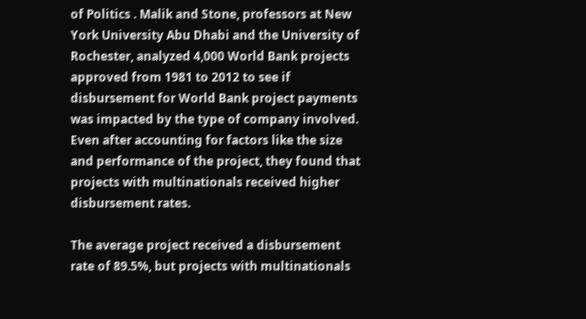of Politics . Malik and Stone, professors at New York University Abu Dhabi and the University of Rochester, analyzed 4,000 World Bank projects approved from 1981 to 2012 to see if disbursement for World Bank project payments was impacted by the type of company involved. Even after accounting for factors like the size and performance of the project, they found that projects with multinationals received higher disbursement rates.

The average project received a disbursement rate of 89.5%, but projects with multinationals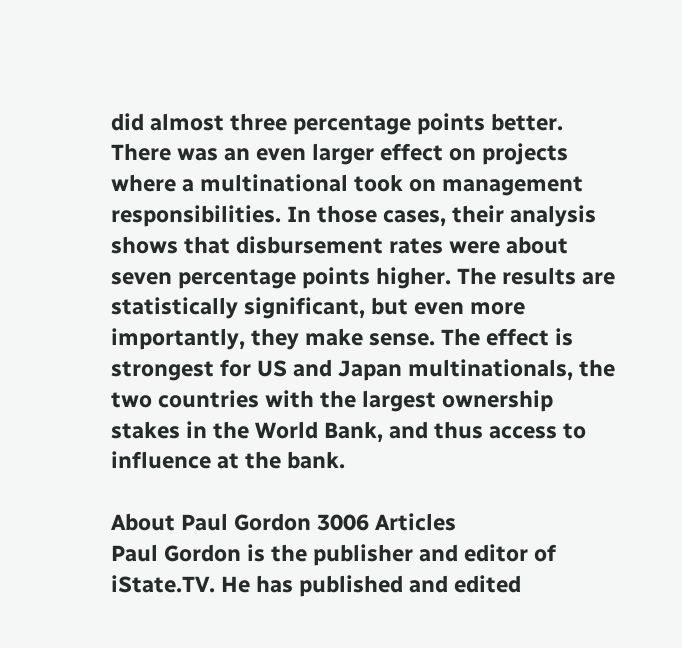did almost three percentage points better. There was an even larger effect on projects where a multinational took on management responsibilities. In those cases, their analysis shows that disbursement rates were about seven percentage points higher. The results are statistically significant, but even more importantly, they make sense. The effect is strongest for US and Japan multinationals, the two countries with the largest ownership stakes in the World Bank, and thus access to influence at the bank.

About Paul Gordon 3006 Articles
Paul Gordon is the publisher and editor of iState.TV. He has published and edited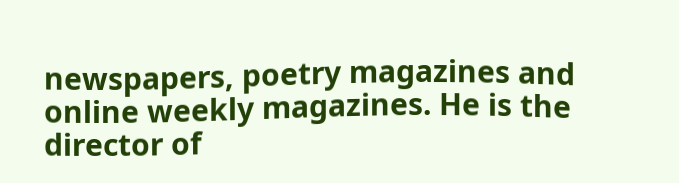newspapers, poetry magazines and online weekly magazines. He is the director of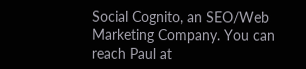Social Cognito, an SEO/Web Marketing Company. You can reach Paul at